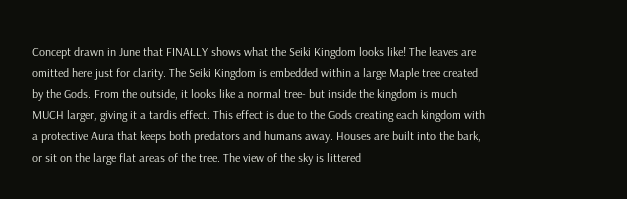Concept drawn in June that FINALLY shows what the Seiki Kingdom looks like! The leaves are omitted here just for clarity. The Seiki Kingdom is embedded within a large Maple tree created by the Gods. From the outside, it looks like a normal tree- but inside the kingdom is much MUCH larger, giving it a tardis effect. This effect is due to the Gods creating each kingdom with a protective Aura that keeps both predators and humans away. Houses are built into the bark, or sit on the large flat areas of the tree. The view of the sky is littered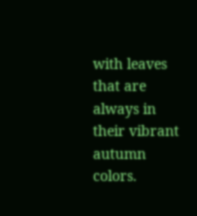with leaves that are always in their vibrant autumn colors.